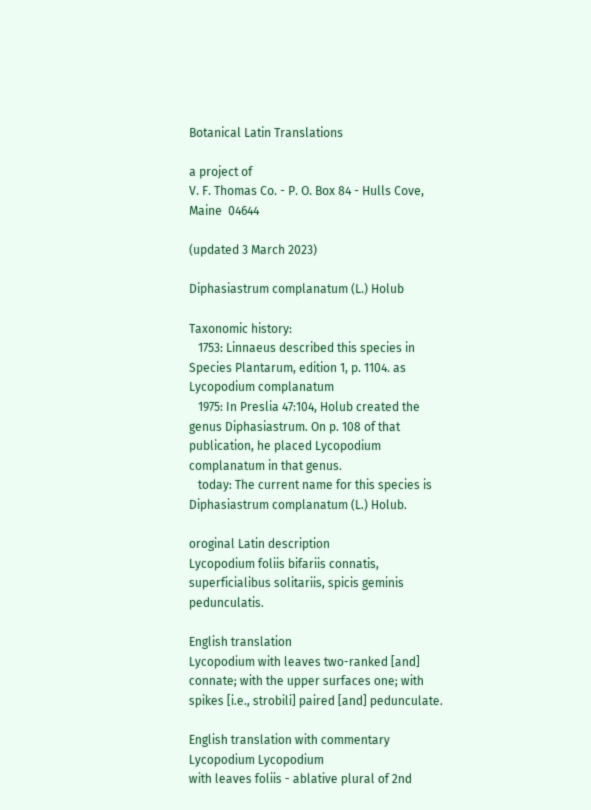Botanical Latin Translations

a project of
V. F. Thomas Co. - P. O. Box 84 - Hulls Cove, Maine  04644

(updated 3 March 2023)

Diphasiastrum complanatum (L.) Holub

Taxonomic history:
   1753: Linnaeus described this species in Species Plantarum, edition 1, p. 1104. as Lycopodium complanatum
   1975: In Preslia 47:104, Holub created the genus Diphasiastrum. On p. 108 of that publication, he placed Lycopodium complanatum in that genus.
   today: The current name for this species is Diphasiastrum complanatum (L.) Holub.

oroginal Latin description
Lycopodium foliis bifariis connatis, superficialibus solitariis, spicis geminis pedunculatis.

English translation
Lycopodium with leaves two-ranked [and] connate; with the upper surfaces one; with spikes [i.e., strobili] paired [and] pedunculate.

English translation with commentary
Lycopodium Lycopodium
with leaves foliis - ablative plural of 2nd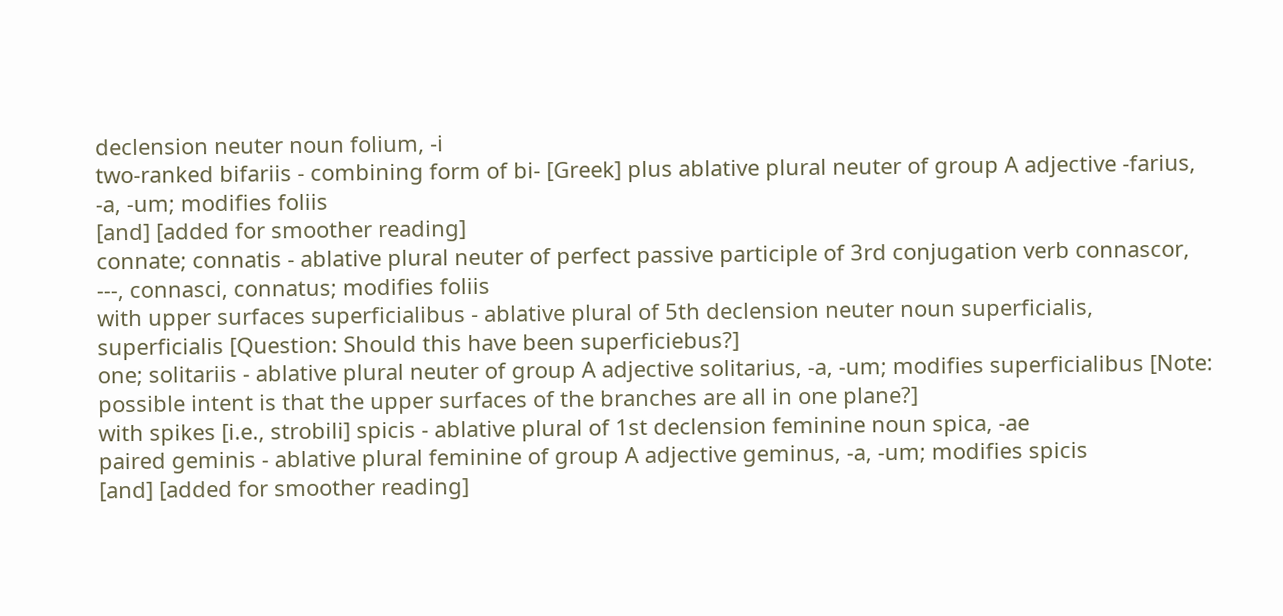declension neuter noun folium, -i
two-ranked bifariis - combining form of bi- [Greek] plus ablative plural neuter of group A adjective -farius, -a, -um; modifies foliis
[and] [added for smoother reading]
connate; connatis - ablative plural neuter of perfect passive participle of 3rd conjugation verb connascor, ---, connasci, connatus; modifies foliis
with upper surfaces superficialibus - ablative plural of 5th declension neuter noun superficialis, superficialis [Question: Should this have been superficiebus?]
one; solitariis - ablative plural neuter of group A adjective solitarius, -a, -um; modifies superficialibus [Note: possible intent is that the upper surfaces of the branches are all in one plane?]
with spikes [i.e., strobili] spicis - ablative plural of 1st declension feminine noun spica, -ae
paired geminis - ablative plural feminine of group A adjective geminus, -a, -um; modifies spicis
[and] [added for smoother reading]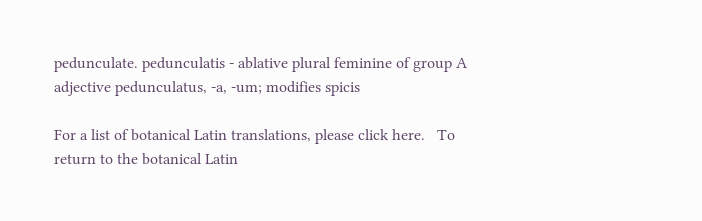pedunculate. pedunculatis - ablative plural feminine of group A adjective pedunculatus, -a, -um; modifies spicis

For a list of botanical Latin translations, please click here.   To return to the botanical Latin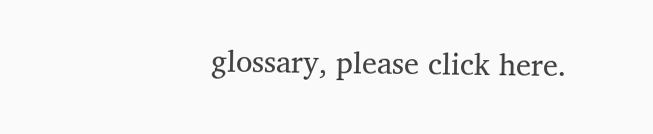glossary, please click here.